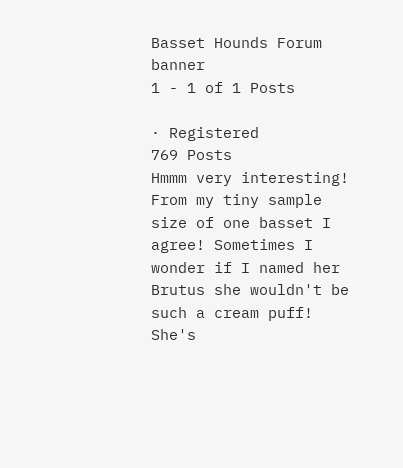Basset Hounds Forum banner
1 - 1 of 1 Posts

· Registered
769 Posts
Hmmm very interesting! From my tiny sample size of one basset I agree! Sometimes I wonder if I named her Brutus she wouldn't be such a cream puff! She's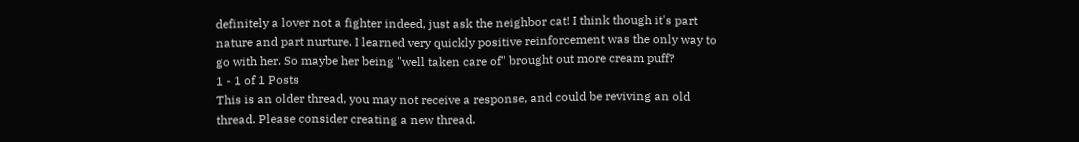definitely a lover not a fighter indeed, just ask the neighbor cat! I think though it's part nature and part nurture. I learned very quickly positive reinforcement was the only way to go with her. So maybe her being "well taken care of" brought out more cream puff?
1 - 1 of 1 Posts
This is an older thread, you may not receive a response, and could be reviving an old thread. Please consider creating a new thread.